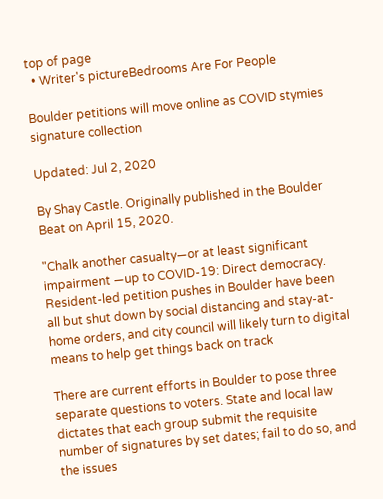top of page
  • Writer's pictureBedrooms Are For People

Boulder petitions will move online as COVID stymies signature collection

Updated: Jul 2, 2020

By Shay Castle. Originally published in the Boulder Beat on April 15, 2020.

"Chalk another casualty—or at least significant impairment —up to COVID-19: Direct democracy. Resident-led petition pushes in Boulder have been all but shut down by social distancing and stay-at-home orders, and city council will likely turn to digital means to help get things back on track

There are current efforts in Boulder to pose three separate questions to voters. State and local law dictates that each group submit the requisite number of signatures by set dates; fail to do so, and the issues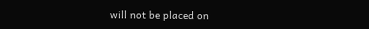will not be placed on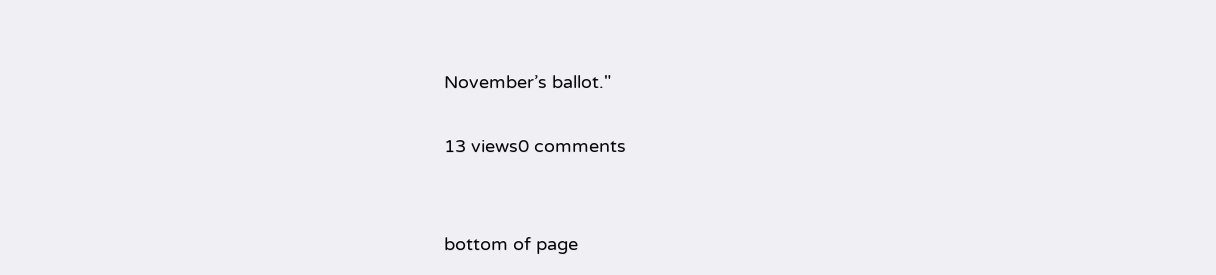November’s ballot."

13 views0 comments


bottom of page